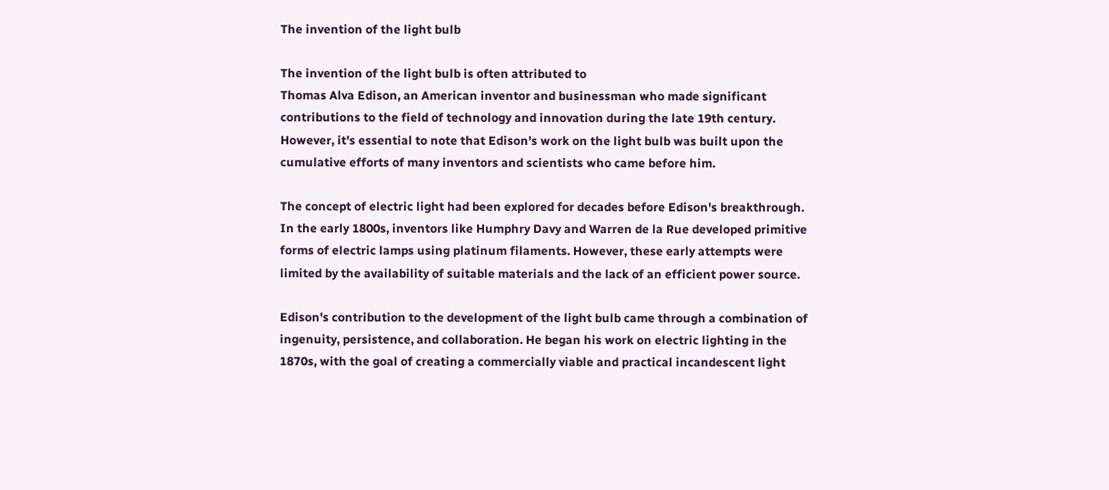The invention of the light bulb

The invention of the light bulb is often attributed to
Thomas Alva Edison, an American inventor and businessman who made significant contributions to the field of technology and innovation during the late 19th century. However, it's essential to note that Edison's work on the light bulb was built upon the cumulative efforts of many inventors and scientists who came before him.

The concept of electric light had been explored for decades before Edison's breakthrough. In the early 1800s, inventors like Humphry Davy and Warren de la Rue developed primitive forms of electric lamps using platinum filaments. However, these early attempts were limited by the availability of suitable materials and the lack of an efficient power source.

Edison's contribution to the development of the light bulb came through a combination of ingenuity, persistence, and collaboration. He began his work on electric lighting in the 1870s, with the goal of creating a commercially viable and practical incandescent light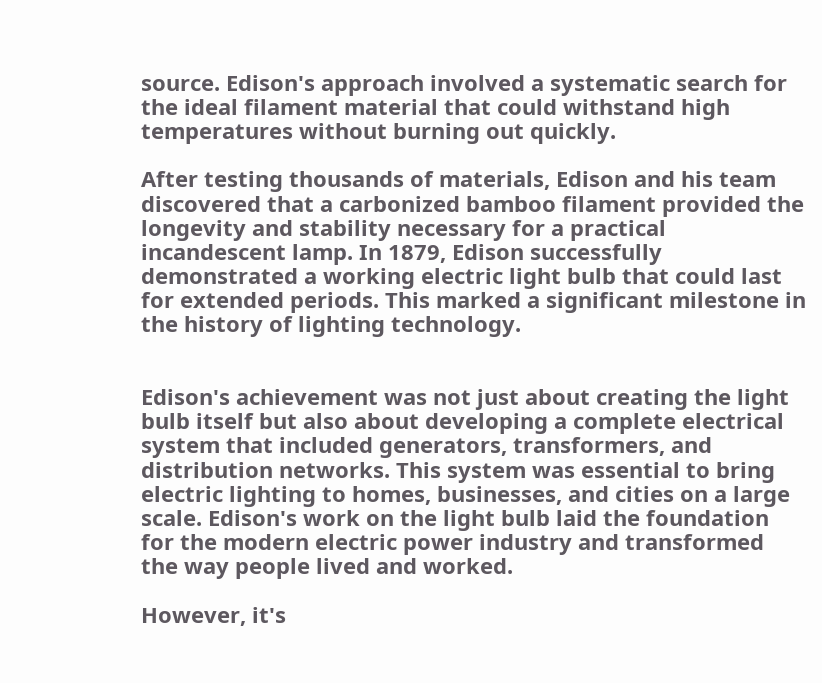source. Edison's approach involved a systematic search for the ideal filament material that could withstand high temperatures without burning out quickly.

After testing thousands of materials, Edison and his team discovered that a carbonized bamboo filament provided the longevity and stability necessary for a practical incandescent lamp. In 1879, Edison successfully demonstrated a working electric light bulb that could last for extended periods. This marked a significant milestone in the history of lighting technology.


Edison's achievement was not just about creating the light bulb itself but also about developing a complete electrical system that included generators, transformers, and distribution networks. This system was essential to bring electric lighting to homes, businesses, and cities on a large scale. Edison's work on the light bulb laid the foundation for the modern electric power industry and transformed the way people lived and worked.

However, it's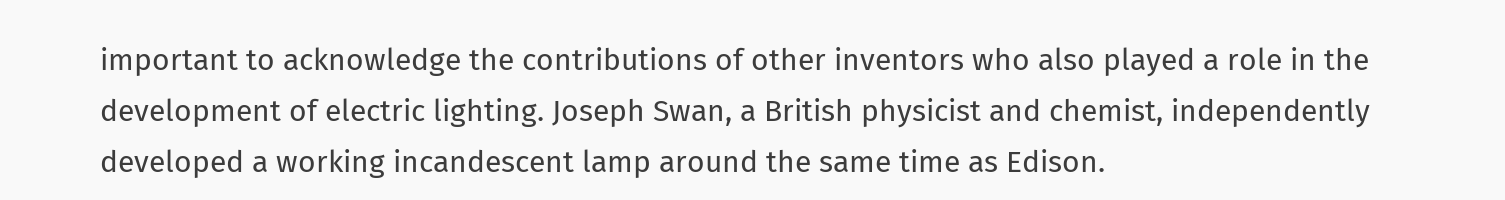important to acknowledge the contributions of other inventors who also played a role in the development of electric lighting. Joseph Swan, a British physicist and chemist, independently developed a working incandescent lamp around the same time as Edison.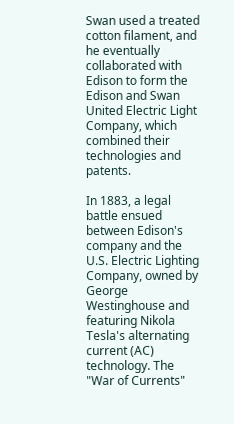Swan used a treated cotton filament, and he eventually collaborated with Edison to form the Edison and Swan United Electric Light Company, which combined their technologies and patents.

In 1883, a legal battle ensued between Edison's company and the U.S. Electric Lighting Company, owned by George Westinghouse and featuring Nikola Tesla's alternating current (AC) technology. The "War of Currents"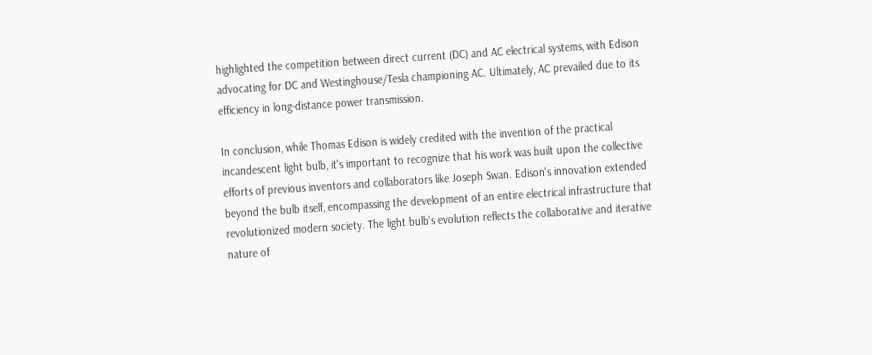highlighted the competition between direct current (DC) and AC electrical systems, with Edison advocating for DC and Westinghouse/Tesla championing AC. Ultimately, AC prevailed due to its efficiency in long-distance power transmission.

In conclusion, while Thomas Edison is widely credited with the invention of the practical incandescent light bulb, it's important to recognize that his work was built upon the collective efforts of previous inventors and collaborators like Joseph Swan. Edison's innovation extended beyond the bulb itself, encompassing the development of an entire electrical infrastructure that revolutionized modern society. The light bulb's evolution reflects the collaborative and iterative nature of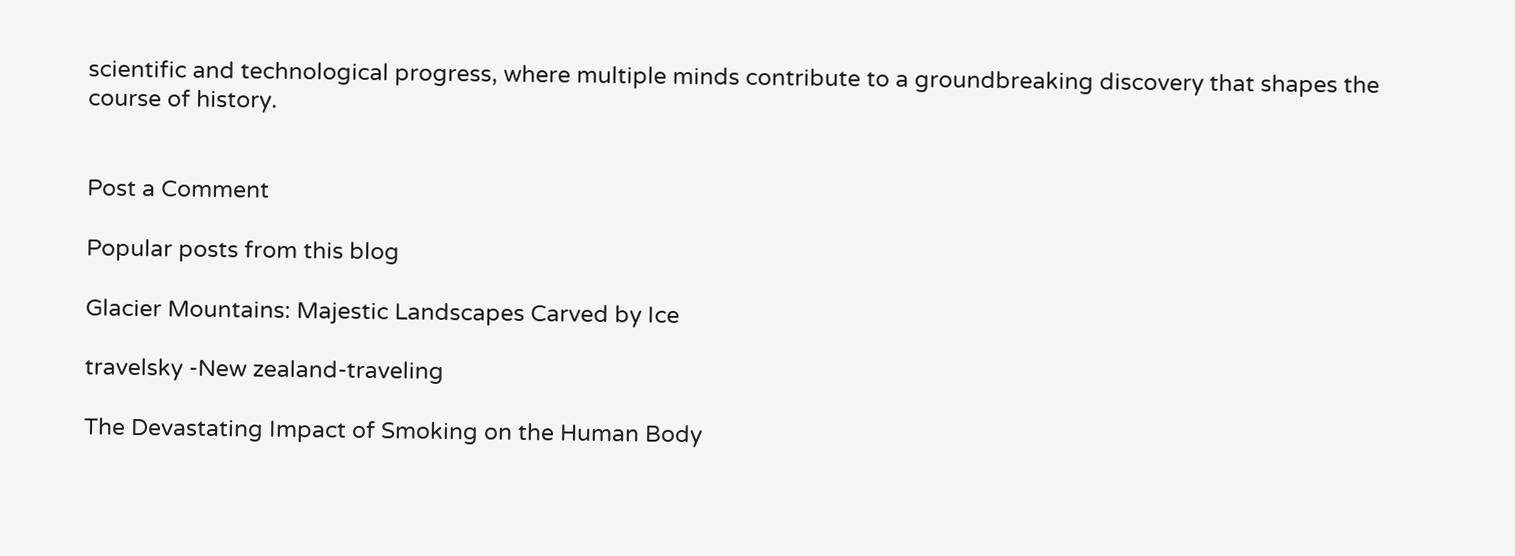scientific and technological progress, where multiple minds contribute to a groundbreaking discovery that shapes the course of history.


Post a Comment

Popular posts from this blog

Glacier Mountains: Majestic Landscapes Carved by Ice

travelsky -New zealand-traveling

The Devastating Impact of Smoking on the Human Body